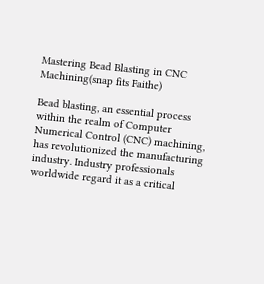Mastering Bead Blasting in CNC Machining(snap fits Faithe)

Bead blasting, an essential process within the realm of Computer Numerical Control (CNC) machining, has revolutionized the manufacturing industry. Industry professionals worldwide regard it as a critical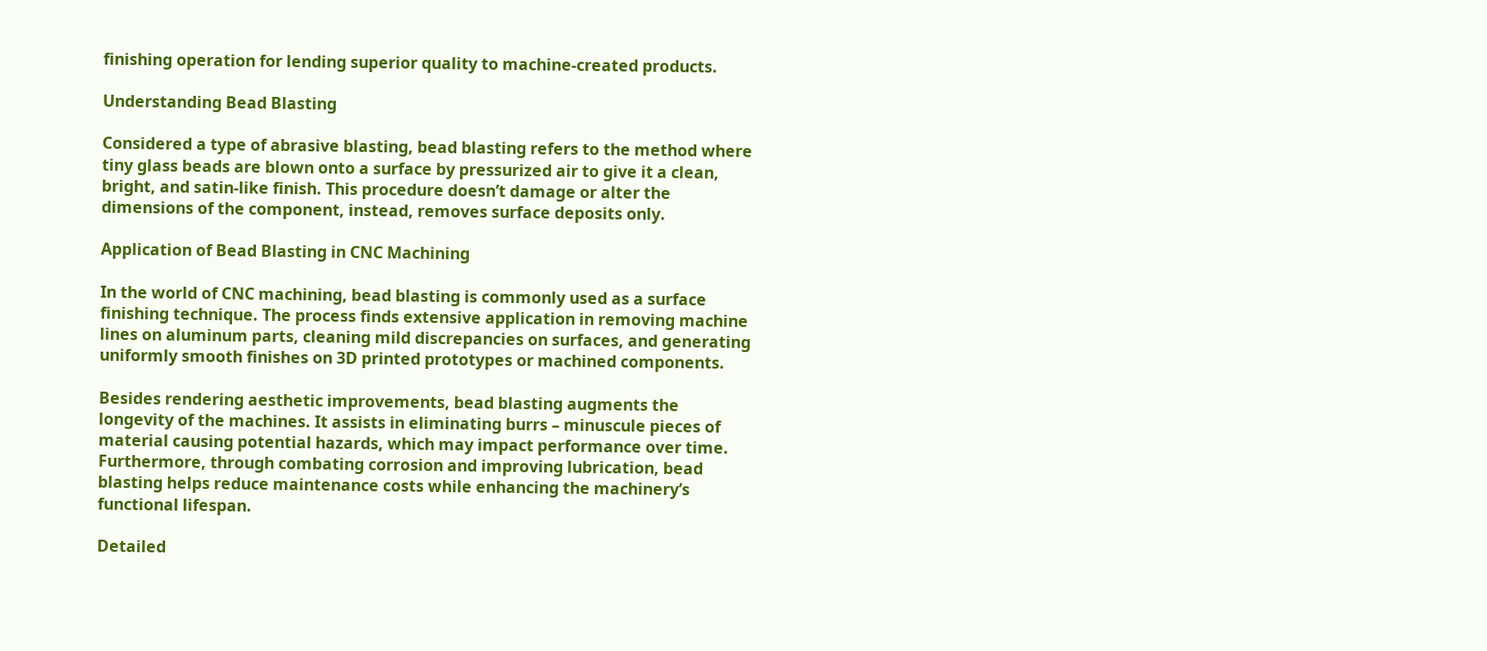finishing operation for lending superior quality to machine-created products.

Understanding Bead Blasting

Considered a type of abrasive blasting, bead blasting refers to the method where tiny glass beads are blown onto a surface by pressurized air to give it a clean, bright, and satin-like finish. This procedure doesn’t damage or alter the dimensions of the component, instead, removes surface deposits only.

Application of Bead Blasting in CNC Machining

In the world of CNC machining, bead blasting is commonly used as a surface finishing technique. The process finds extensive application in removing machine lines on aluminum parts, cleaning mild discrepancies on surfaces, and generating uniformly smooth finishes on 3D printed prototypes or machined components.

Besides rendering aesthetic improvements, bead blasting augments the longevity of the machines. It assists in eliminating burrs – minuscule pieces of material causing potential hazards, which may impact performance over time. Furthermore, through combating corrosion and improving lubrication, bead blasting helps reduce maintenance costs while enhancing the machinery’s functional lifespan.

Detailed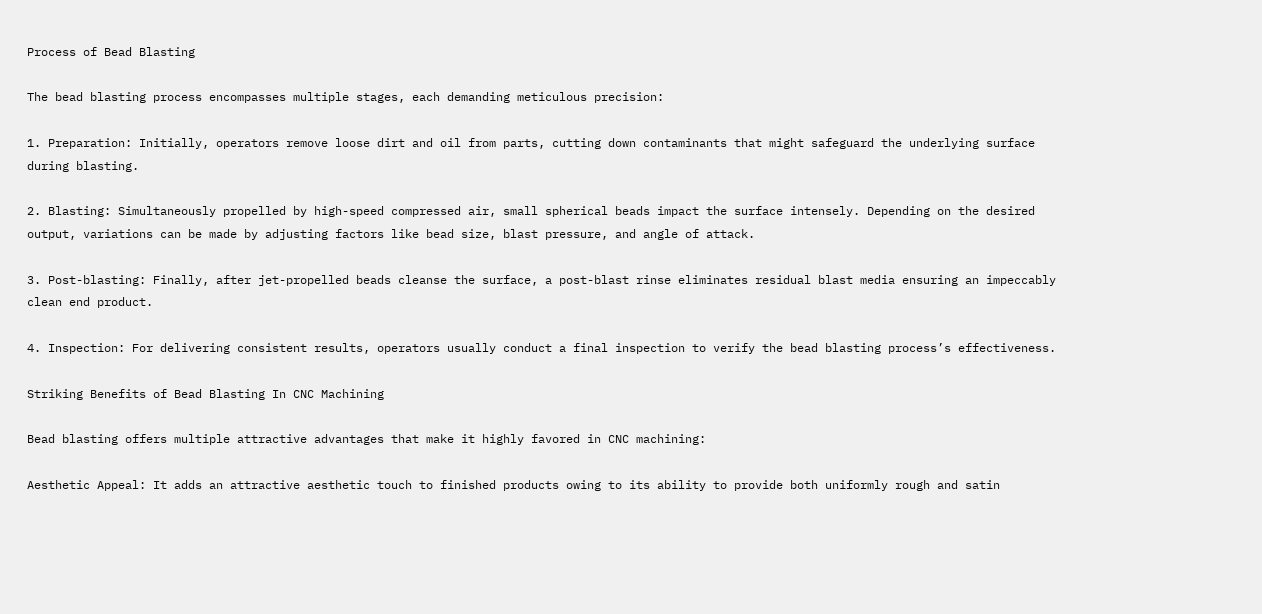Process of Bead Blasting

The bead blasting process encompasses multiple stages, each demanding meticulous precision:

1. Preparation: Initially, operators remove loose dirt and oil from parts, cutting down contaminants that might safeguard the underlying surface during blasting.

2. Blasting: Simultaneously propelled by high-speed compressed air, small spherical beads impact the surface intensely. Depending on the desired output, variations can be made by adjusting factors like bead size, blast pressure, and angle of attack.

3. Post-blasting: Finally, after jet-propelled beads cleanse the surface, a post-blast rinse eliminates residual blast media ensuring an impeccably clean end product.

4. Inspection: For delivering consistent results, operators usually conduct a final inspection to verify the bead blasting process’s effectiveness.

Striking Benefits of Bead Blasting In CNC Machining

Bead blasting offers multiple attractive advantages that make it highly favored in CNC machining:

Aesthetic Appeal: It adds an attractive aesthetic touch to finished products owing to its ability to provide both uniformly rough and satin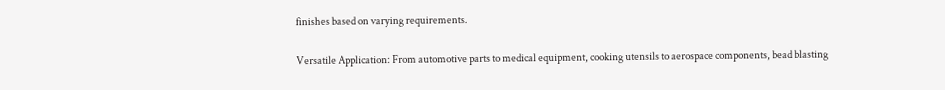finishes based on varying requirements.

Versatile Application: From automotive parts to medical equipment, cooking utensils to aerospace components, bead blasting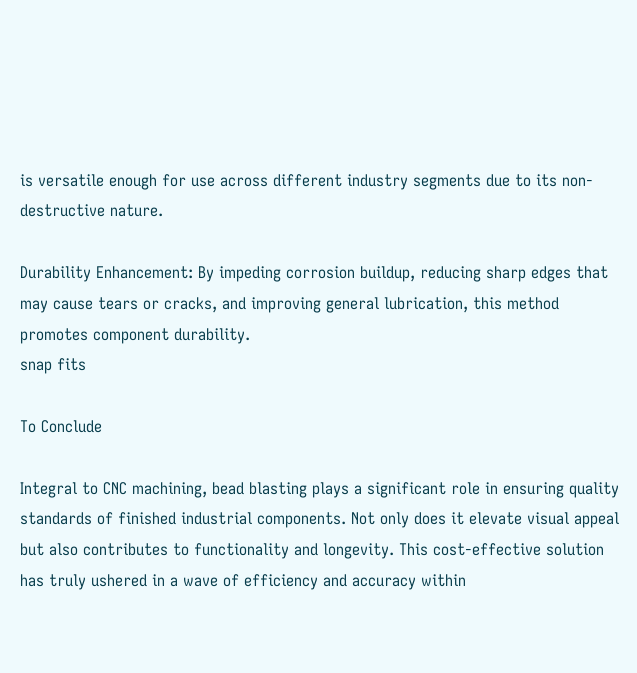is versatile enough for use across different industry segments due to its non-destructive nature.

Durability Enhancement: By impeding corrosion buildup, reducing sharp edges that may cause tears or cracks, and improving general lubrication, this method promotes component durability.
snap fits

To Conclude

Integral to CNC machining, bead blasting plays a significant role in ensuring quality standards of finished industrial components. Not only does it elevate visual appeal but also contributes to functionality and longevity. This cost-effective solution has truly ushered in a wave of efficiency and accuracy within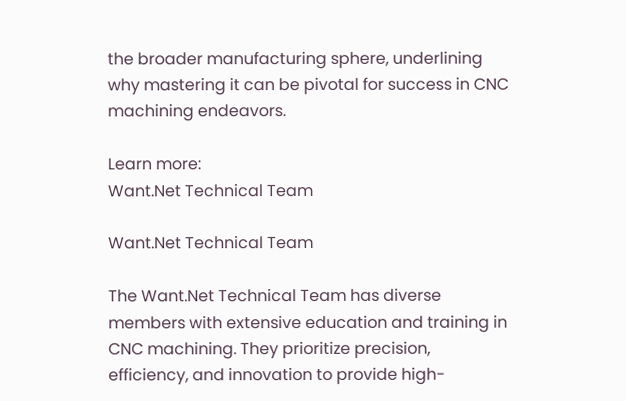the broader manufacturing sphere, underlining why mastering it can be pivotal for success in CNC machining endeavors.

Learn more:
Want.Net Technical Team

Want.Net Technical Team

The Want.Net Technical Team has diverse members with extensive education and training in CNC machining. They prioritize precision, efficiency, and innovation to provide high-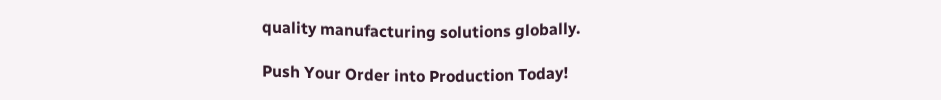quality manufacturing solutions globally.

Push Your Order into Production Today!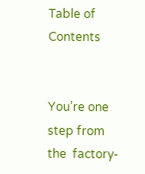Table of Contents


You’re one step from the  factory-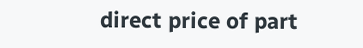direct price of part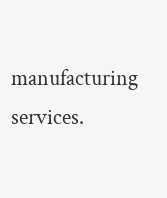manufacturing services.